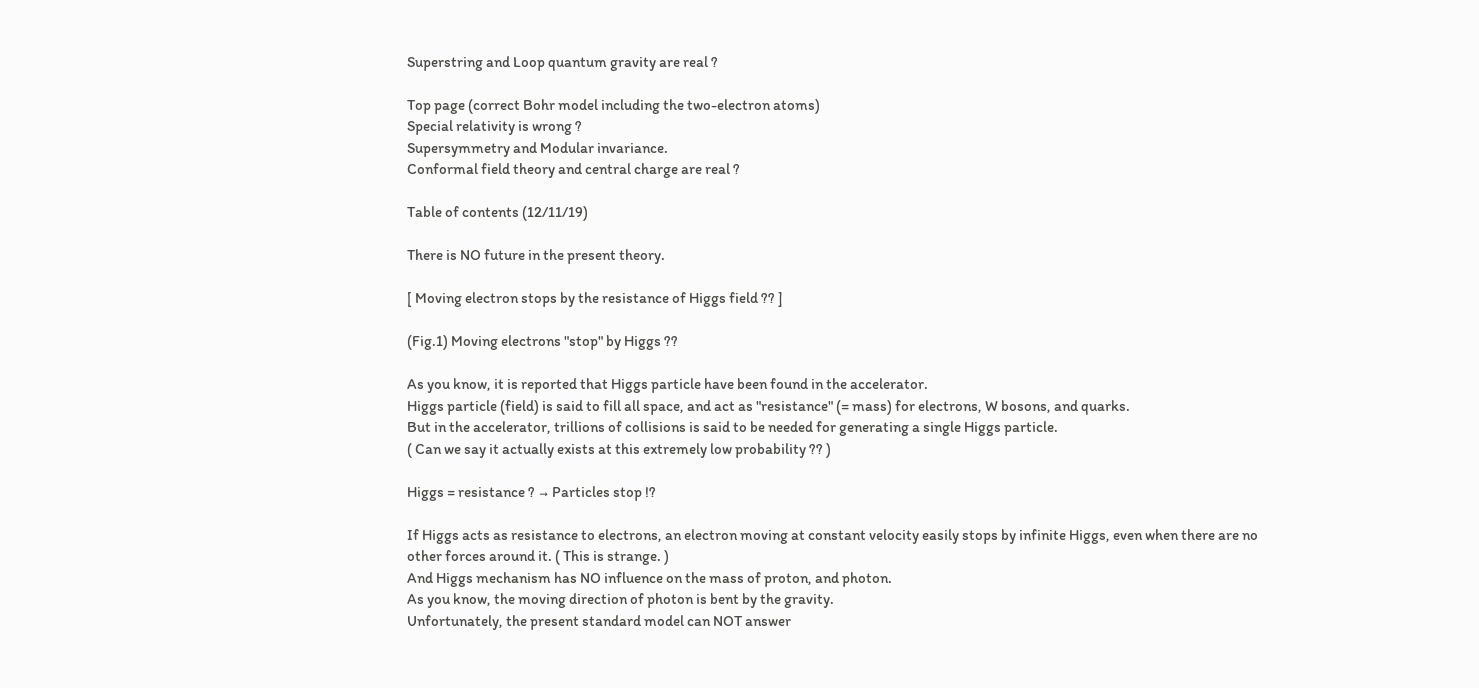Superstring and Loop quantum gravity are real ?

Top page (correct Bohr model including the two-electron atoms)
Special relativity is wrong ?
Supersymmetry and Modular invariance.
Conformal field theory and central charge are real ?

Table of contents (12/11/19)

There is NO future in the present theory.

[ Moving electron stops by the resistance of Higgs field ?? ]

(Fig.1) Moving electrons "stop" by Higgs ??

As you know, it is reported that Higgs particle have been found in the accelerator.
Higgs particle (field) is said to fill all space, and act as "resistance" (= mass) for electrons, W bosons, and quarks.
But in the accelerator, trillions of collisions is said to be needed for generating a single Higgs particle.
( Can we say it actually exists at this extremely low probability ?? )

Higgs = resistance ? → Particles stop !?

If Higgs acts as resistance to electrons, an electron moving at constant velocity easily stops by infinite Higgs, even when there are no other forces around it. ( This is strange. )
And Higgs mechanism has NO influence on the mass of proton, and photon.
As you know, the moving direction of photon is bent by the gravity.
Unfortunately, the present standard model can NOT answer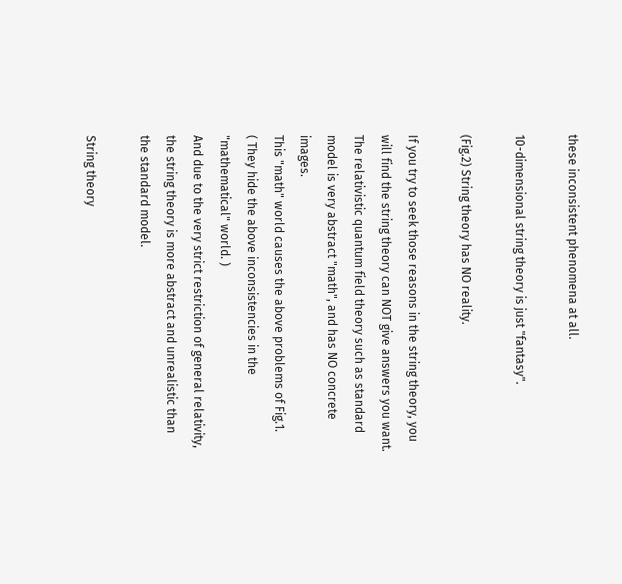these inconsistent phenomena at all.

10-dimensional string theory is just "fantasy".

(Fig.2) String theory has NO reality.

If you try to seek those reasons in the string theory, you will find the string theory can NOT give answers you want.
The relativistic quantum field theory such as standard model is very abstract "math", and has NO concrete images.
This "math" world causes the above problems of Fig.1.
( They hide the above inconsistencies in the "mathematical" world. )
And due to the very strict restriction of general relativity, the string theory is more abstract and unrealistic than the standard model.

String theory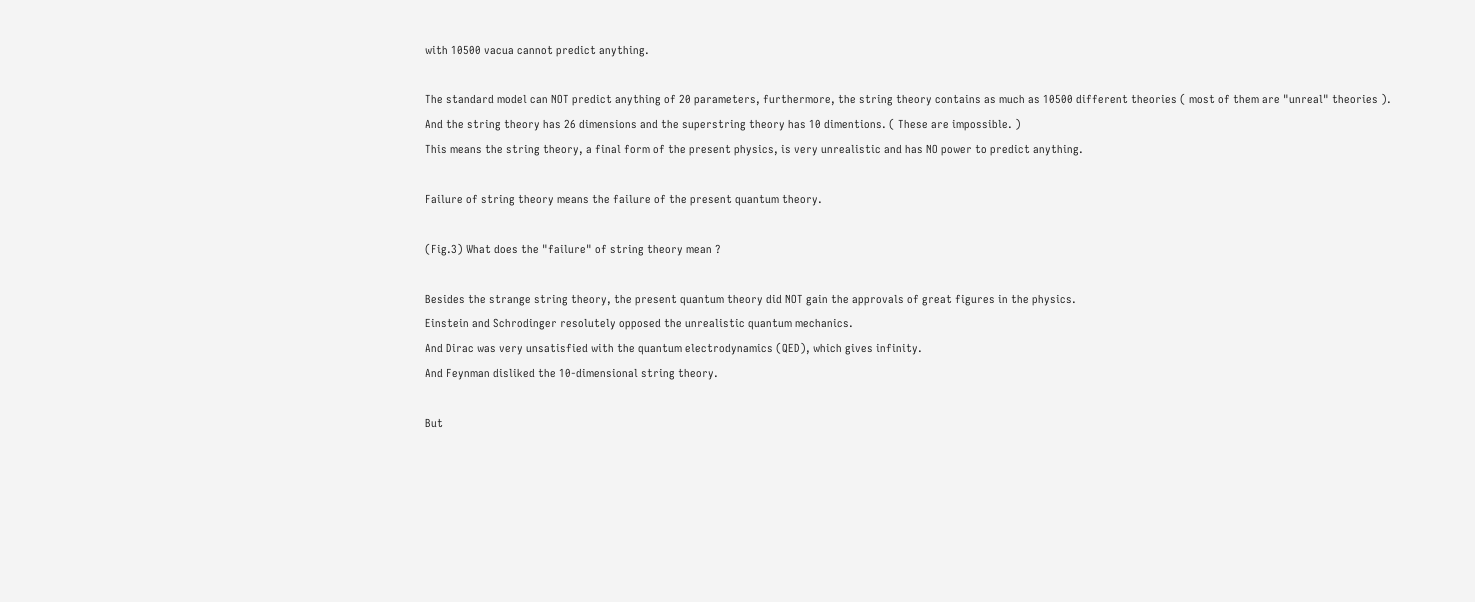with 10500 vacua cannot predict anything.

The standard model can NOT predict anything of 20 parameters, furthermore, the string theory contains as much as 10500 different theories ( most of them are "unreal" theories ).
And the string theory has 26 dimensions and the superstring theory has 10 dimentions. ( These are impossible. )
This means the string theory, a final form of the present physics, is very unrealistic and has NO power to predict anything.

Failure of string theory means the failure of the present quantum theory.

(Fig.3) What does the "failure" of string theory mean ?

Besides the strange string theory, the present quantum theory did NOT gain the approvals of great figures in the physics.
Einstein and Schrodinger resolutely opposed the unrealistic quantum mechanics.
And Dirac was very unsatisfied with the quantum electrodynamics (QED), which gives infinity.
And Feynman disliked the 10-dimensional string theory.

But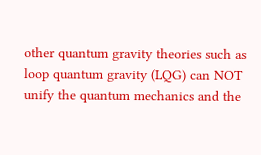other quantum gravity theories such as loop quantum gravity (LQG) can NOT unify the quantum mechanics and the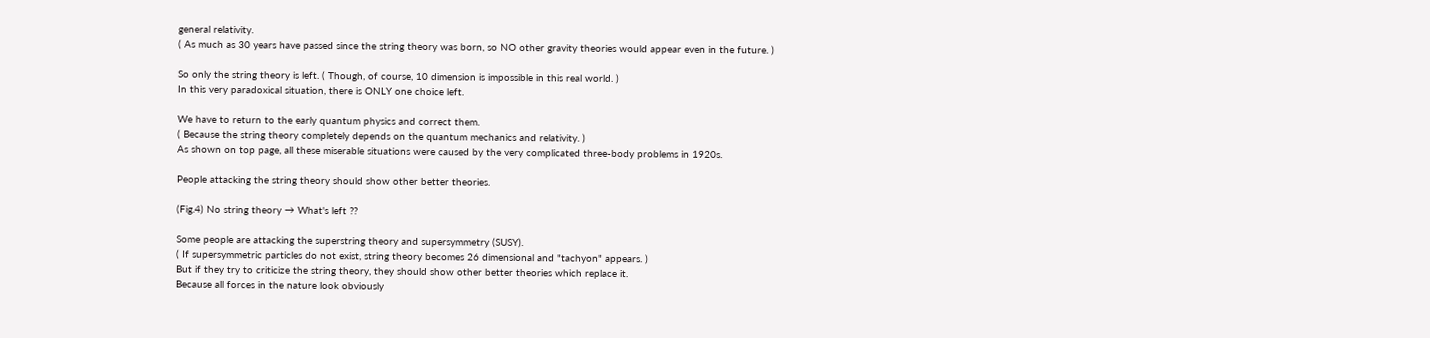general relativity.
( As much as 30 years have passed since the string theory was born, so NO other gravity theories would appear even in the future. )

So only the string theory is left. ( Though, of course, 10 dimension is impossible in this real world. )
In this very paradoxical situation, there is ONLY one choice left.

We have to return to the early quantum physics and correct them.
( Because the string theory completely depends on the quantum mechanics and relativity. )
As shown on top page, all these miserable situations were caused by the very complicated three-body problems in 1920s.

People attacking the string theory should show other better theories.

(Fig.4) No string theory → What's left ??

Some people are attacking the superstring theory and supersymmetry (SUSY).
( If supersymmetric particles do not exist, string theory becomes 26 dimensional and "tachyon" appears. )
But if they try to criticize the string theory, they should show other better theories which replace it.
Because all forces in the nature look obviously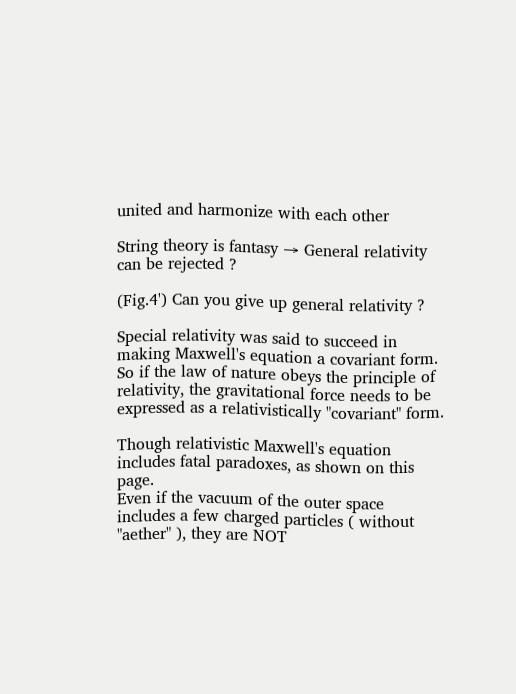united and harmonize with each other

String theory is fantasy → General relativity can be rejected ?

(Fig.4') Can you give up general relativity ?

Special relativity was said to succeed in making Maxwell's equation a covariant form.
So if the law of nature obeys the principle of relativity, the gravitational force needs to be expressed as a relativistically "covariant" form.

Though relativistic Maxwell's equation includes fatal paradoxes, as shown on this page.
Even if the vacuum of the outer space includes a few charged particles ( without "aether" ), they are NOT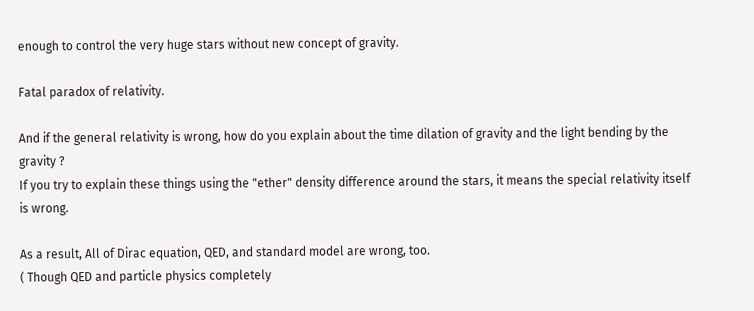enough to control the very huge stars without new concept of gravity.

Fatal paradox of relativity.

And if the general relativity is wrong, how do you explain about the time dilation of gravity and the light bending by the gravity ?
If you try to explain these things using the "ether" density difference around the stars, it means the special relativity itself is wrong.

As a result, All of Dirac equation, QED, and standard model are wrong, too.
( Though QED and particle physics completely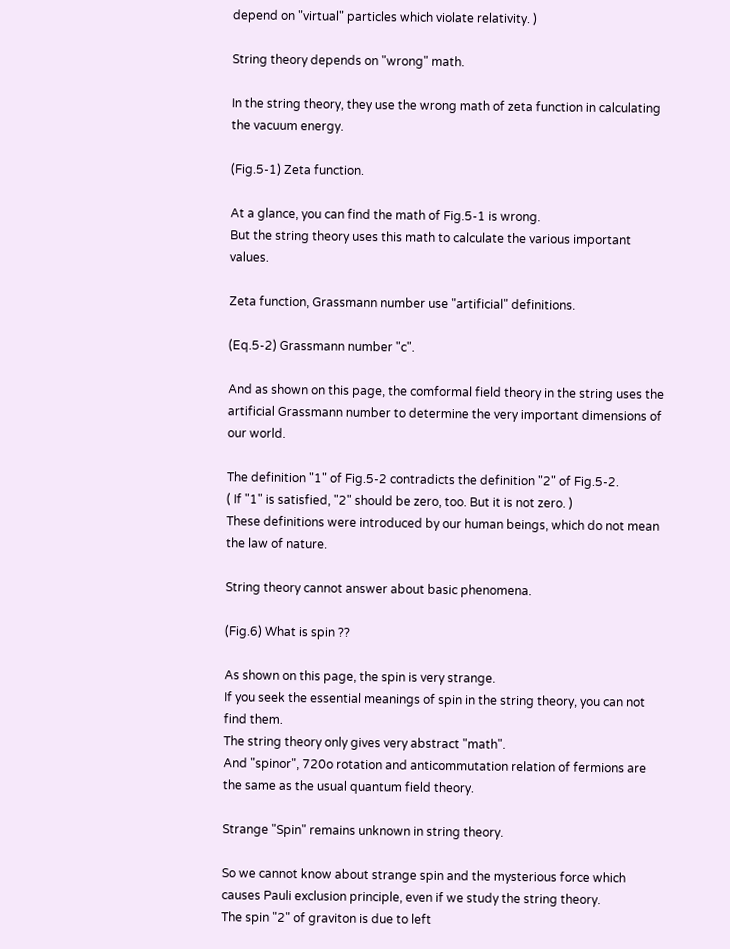depend on "virtual" particles which violate relativity. )

String theory depends on "wrong" math.

In the string theory, they use the wrong math of zeta function in calculating the vacuum energy.

(Fig.5-1) Zeta function.

At a glance, you can find the math of Fig.5-1 is wrong.
But the string theory uses this math to calculate the various important values.

Zeta function, Grassmann number use "artificial" definitions.

(Eq.5-2) Grassmann number "c".

And as shown on this page, the comformal field theory in the string uses the artificial Grassmann number to determine the very important dimensions of our world.

The definition "1" of Fig.5-2 contradicts the definition "2" of Fig.5-2.
( If "1" is satisfied, "2" should be zero, too. But it is not zero. )
These definitions were introduced by our human beings, which do not mean the law of nature.

String theory cannot answer about basic phenomena.

(Fig.6) What is spin ??

As shown on this page, the spin is very strange.
If you seek the essential meanings of spin in the string theory, you can not find them.
The string theory only gives very abstract "math".
And "spinor", 720o rotation and anticommutation relation of fermions are the same as the usual quantum field theory.

Strange "Spin" remains unknown in string theory.

So we cannot know about strange spin and the mysterious force which causes Pauli exclusion principle, even if we study the string theory.
The spin "2" of graviton is due to left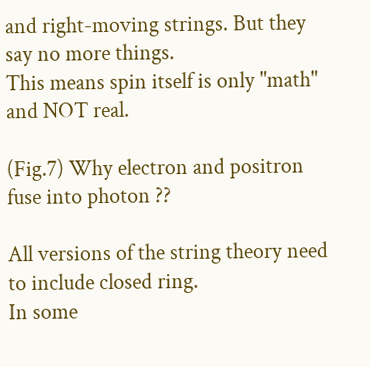and right-moving strings. But they say no more things.
This means spin itself is only "math" and NOT real.

(Fig.7) Why electron and positron fuse into photon ??

All versions of the string theory need to include closed ring.
In some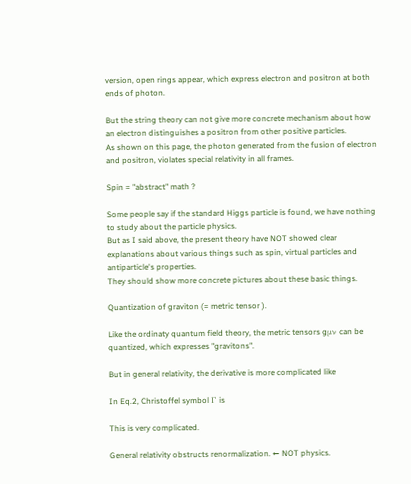version, open rings appear, which express electron and positron at both ends of photon.

But the string theory can not give more concrete mechanism about how an electron distinguishes a positron from other positive particles.
As shown on this page, the photon generated from the fusion of electron and positron, violates special relativity in all frames.

Spin = "abstract" math ?

Some people say if the standard Higgs particle is found, we have nothing to study about the particle physics.
But as I said above, the present theory have NOT showed clear explanations about various things such as spin, virtual particles and antiparticle's properties.
They should show more concrete pictures about these basic things.

Quantization of graviton (= metric tensor ).

Like the ordinaty quantum field theory, the metric tensors gμν can be quantized, which expresses "gravitons".

But in general relativity, the derivative is more complicated like

In Eq.2, Christoffel symbol Γ is

This is very complicated.

General relativity obstructs renormalization. ← NOT physics.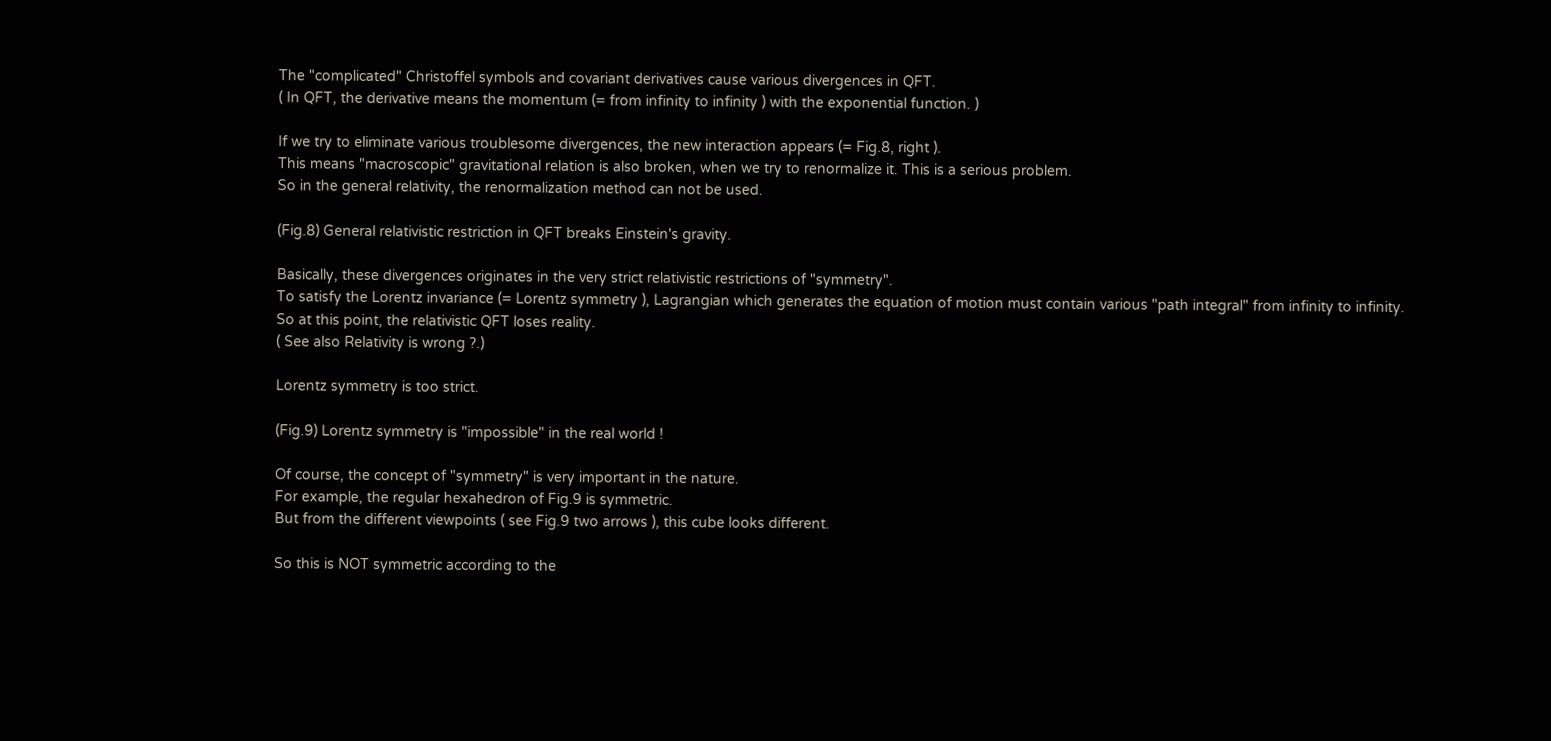The "complicated" Christoffel symbols and covariant derivatives cause various divergences in QFT.
( In QFT, the derivative means the momentum (= from infinity to infinity ) with the exponential function. )

If we try to eliminate various troublesome divergences, the new interaction appears (= Fig.8, right ).
This means "macroscopic" gravitational relation is also broken, when we try to renormalize it. This is a serious problem.
So in the general relativity, the renormalization method can not be used.

(Fig.8) General relativistic restriction in QFT breaks Einstein's gravity.

Basically, these divergences originates in the very strict relativistic restrictions of "symmetry".
To satisfy the Lorentz invariance (= Lorentz symmetry ), Lagrangian which generates the equation of motion must contain various "path integral" from infinity to infinity.
So at this point, the relativistic QFT loses reality.
( See also Relativity is wrong ?.)

Lorentz symmetry is too strict.

(Fig.9) Lorentz symmetry is "impossible" in the real world !

Of course, the concept of "symmetry" is very important in the nature.
For example, the regular hexahedron of Fig.9 is symmetric.
But from the different viewpoints ( see Fig.9 two arrows ), this cube looks different.

So this is NOT symmetric according to the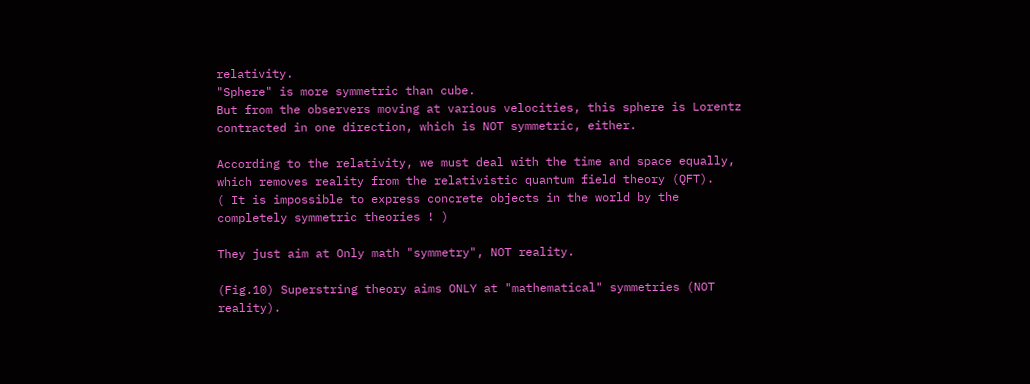relativity.
"Sphere" is more symmetric than cube.
But from the observers moving at various velocities, this sphere is Lorentz contracted in one direction, which is NOT symmetric, either.

According to the relativity, we must deal with the time and space equally, which removes reality from the relativistic quantum field theory (QFT).
( It is impossible to express concrete objects in the world by the completely symmetric theories ! )

They just aim at Only math "symmetry", NOT reality.

(Fig.10) Superstring theory aims ONLY at "mathematical" symmetries (NOT reality).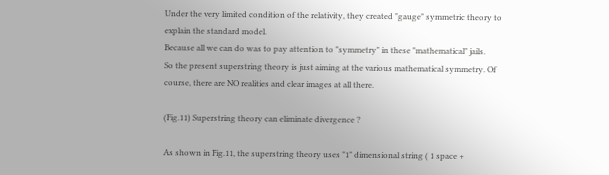Under the very limited condition of the relativity, they created "gauge" symmetric theory to explain the standard model.
Because all we can do was to pay attention to "symmetry" in these "mathematical" jails.
So the present superstring theory is just aiming at the various mathematical symmetry. Of course, there are NO realities and clear images at all there.

(Fig.11) Superstring theory can eliminate divergence ?

As shown in Fig.11, the superstring theory uses "1" dimensional string ( 1 space +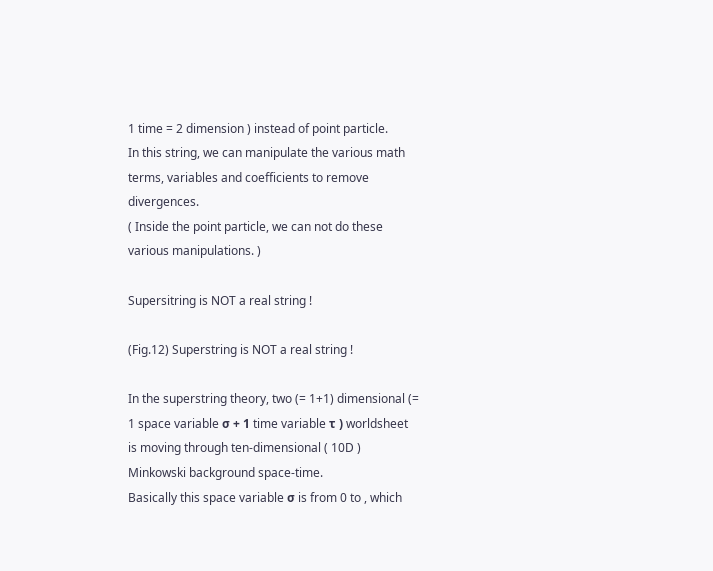1 time = 2 dimension ) instead of point particle.
In this string, we can manipulate the various math terms, variables and coefficients to remove divergences.
( Inside the point particle, we can not do these various manipulations. )

Supersitring is NOT a real string !

(Fig.12) Superstring is NOT a real string !

In the superstring theory, two (= 1+1) dimensional (= 1 space variable σ + 1 time variable τ ) worldsheet is moving through ten-dimensional ( 10D ) Minkowski background space-time.
Basically this space variable σ is from 0 to , which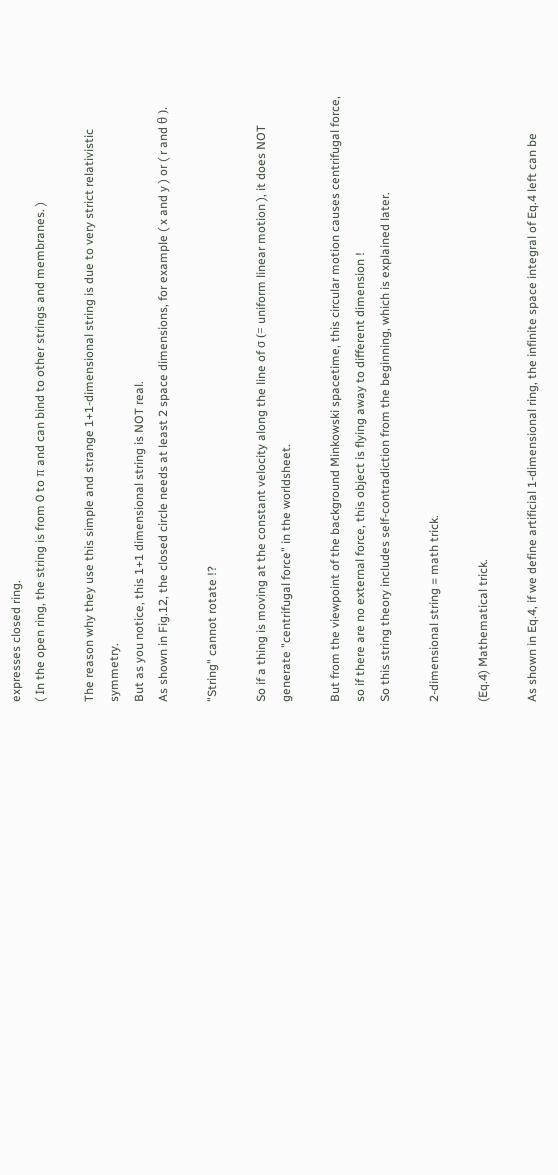expresses closed ring.
( In the open ring, the string is from 0 to π and can bind to other strings and membranes. )

The reason why they use this simple and strange 1+1-dimensional string is due to very strict relativistic symmetry.
But as you notice, this 1+1 dimensional string is NOT real.
As shown in Fig.12, the closed circle needs at least 2 space dimensions, for example ( x and y ) or ( r and θ ).

"String" cannot rotate !?

So if a thing is moving at the constant velocity along the line of σ (= uniform linear motion ), it does NOT generate "centrifugal force" in the worldsheet.

But from the viewpoint of the background Minkowski spacetime, this circular motion causes centrifugal force, so if there are no external force, this object is flying away to different dimension !
So this string theory includes self-contradiction from the beginning, which is explained later.

2-dimensional string = math trick.

(Eq.4) Mathematical trick.

As shown in Eq.4, if we define artificial 1-dimensional ring, the infinite space integral of Eq.4 left can be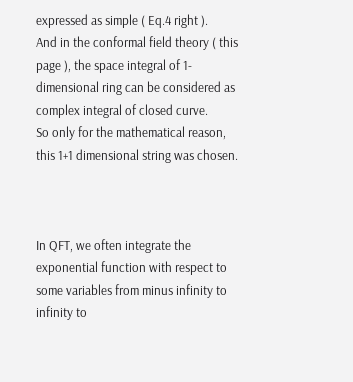expressed as simple ( Eq.4 right ).
And in the conformal field theory ( this page ), the space integral of 1-dimensional ring can be considered as complex integral of closed curve.
So only for the mathematical reason, this 1+1 dimensional string was chosen.



In QFT, we often integrate the exponential function with respect to some variables from minus infinity to infinity to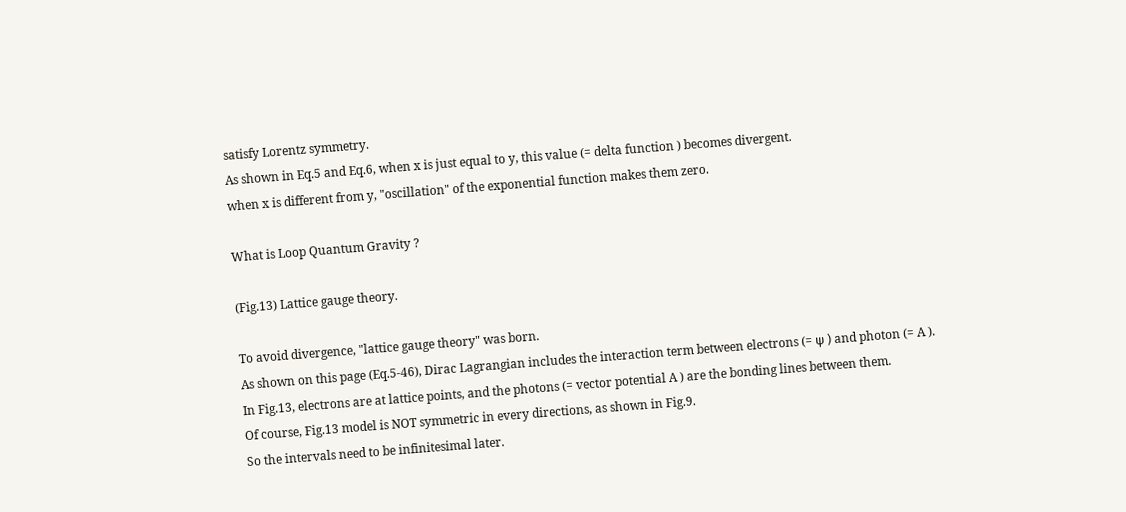satisfy Lorentz symmetry.
As shown in Eq.5 and Eq.6, when x is just equal to y, this value (= delta function ) becomes divergent.
when x is different from y, "oscillation" of the exponential function makes them zero.

What is Loop Quantum Gravity ?

(Fig.13) Lattice gauge theory.

To avoid divergence, "lattice gauge theory" was born.
As shown on this page (Eq.5-46), Dirac Lagrangian includes the interaction term between electrons (= ψ ) and photon (= A ).
In Fig.13, electrons are at lattice points, and the photons (= vector potential A ) are the bonding lines between them.
Of course, Fig.13 model is NOT symmetric in every directions, as shown in Fig.9.
So the intervals need to be infinitesimal later.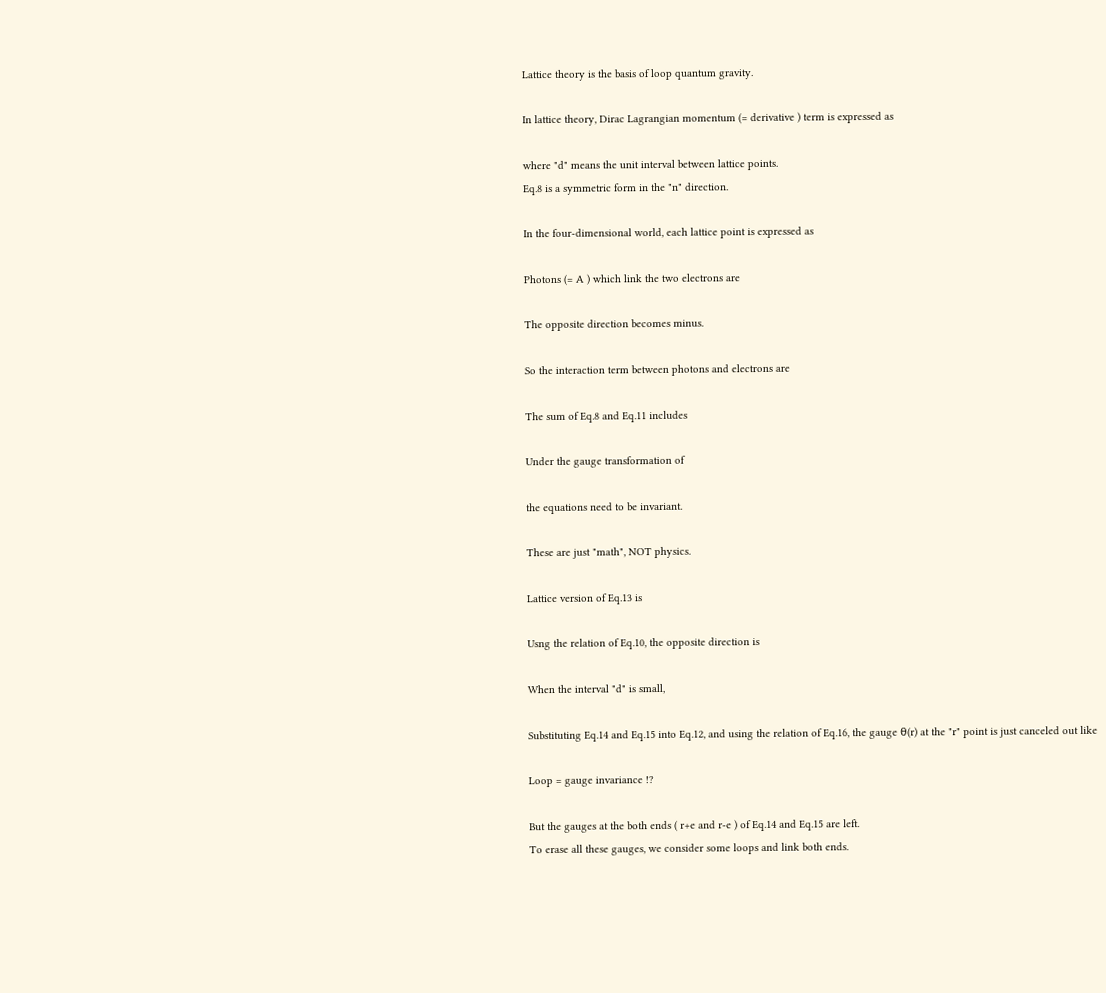Lattice theory is the basis of loop quantum gravity.

In lattice theory, Dirac Lagrangian momentum (= derivative ) term is expressed as

where "d" means the unit interval between lattice points.
Eq.8 is a symmetric form in the "n" direction.

In the four-dimensional world, each lattice point is expressed as

Photons (= A ) which link the two electrons are

The opposite direction becomes minus.

So the interaction term between photons and electrons are

The sum of Eq.8 and Eq.11 includes

Under the gauge transformation of

the equations need to be invariant.

These are just "math", NOT physics.

Lattice version of Eq.13 is

Usng the relation of Eq.10, the opposite direction is

When the interval "d" is small,

Substituting Eq.14 and Eq.15 into Eq.12, and using the relation of Eq.16, the gauge θ(r) at the "r" point is just canceled out like

Loop = gauge invariance !?

But the gauges at the both ends ( r+e and r-e ) of Eq.14 and Eq.15 are left.
To erase all these gauges, we consider some loops and link both ends.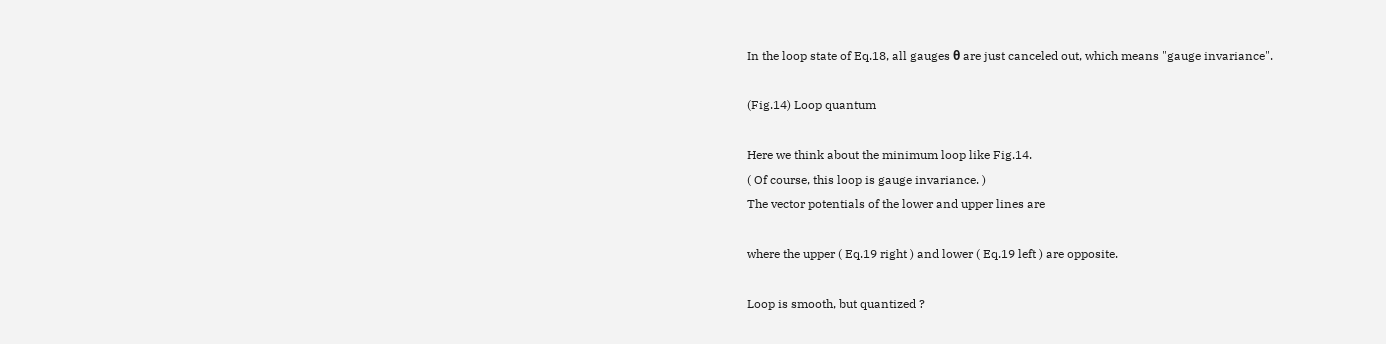In the loop state of Eq.18, all gauges θ are just canceled out, which means "gauge invariance".

(Fig.14) Loop quantum

Here we think about the minimum loop like Fig.14.
( Of course, this loop is gauge invariance. )
The vector potentials of the lower and upper lines are

where the upper ( Eq.19 right ) and lower ( Eq.19 left ) are opposite.

Loop is smooth, but quantized ?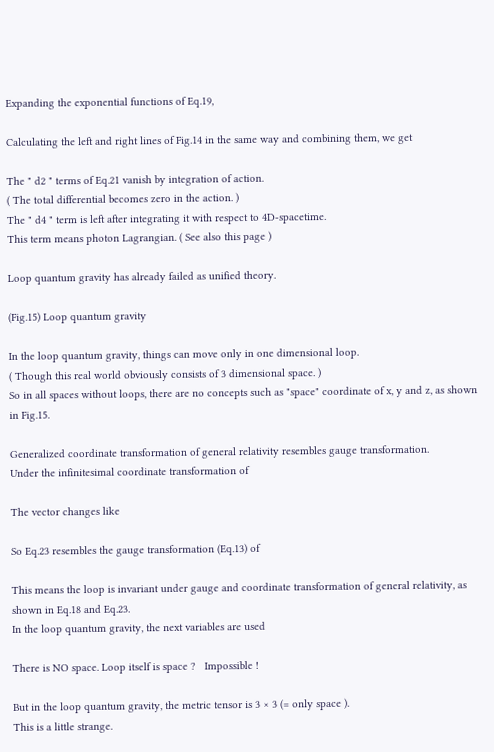Expanding the exponential functions of Eq.19,

Calculating the left and right lines of Fig.14 in the same way and combining them, we get

The " d2 " terms of Eq.21 vanish by integration of action.
( The total differential becomes zero in the action. )
The " d4 " term is left after integrating it with respect to 4D-spacetime.
This term means photon Lagrangian. ( See also this page )

Loop quantum gravity has already failed as unified theory.

(Fig.15) Loop quantum gravity

In the loop quantum gravity, things can move only in one dimensional loop.
( Though this real world obviously consists of 3 dimensional space. )
So in all spaces without loops, there are no concepts such as "space" coordinate of x, y and z, as shown in Fig.15.

Generalized coordinate transformation of general relativity resembles gauge transformation.
Under the infinitesimal coordinate transformation of

The vector changes like

So Eq.23 resembles the gauge transformation (Eq.13) of

This means the loop is invariant under gauge and coordinate transformation of general relativity, as shown in Eq.18 and Eq.23.
In the loop quantum gravity, the next variables are used

There is NO space. Loop itself is space ?   Impossible !

But in the loop quantum gravity, the metric tensor is 3 × 3 (= only space ).
This is a little strange.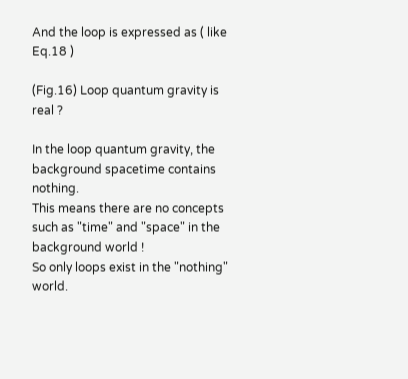And the loop is expressed as ( like Eq.18 )

(Fig.16) Loop quantum gravity is real ?

In the loop quantum gravity, the background spacetime contains nothing.
This means there are no concepts such as "time" and "space" in the background world !
So only loops exist in the "nothing" world.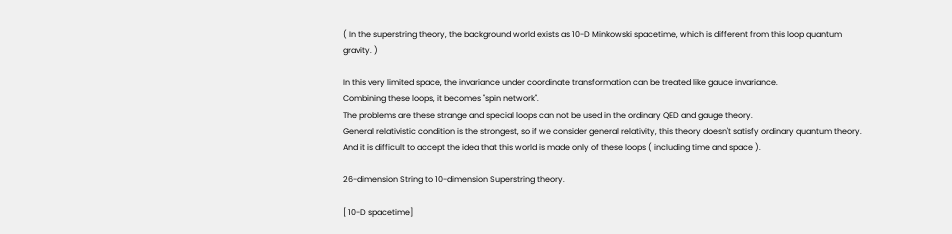( In the superstring theory, the background world exists as 10-D Minkowski spacetime, which is different from this loop quantum gravity. )

In this very limited space, the invariance under coordinate transformation can be treated like gauce invariance.
Combining these loops, it becomes "spin network".
The problems are these strange and special loops can not be used in the ordinary QED and gauge theory.
General relativistic condition is the strongest, so if we consider general relativity, this theory doesn't satisfy ordinary quantum theory.
And it is difficult to accept the idea that this world is made only of these loops ( including time and space ).

26-dimension String to 10-dimension Superstring theory.

[ 10-D spacetime]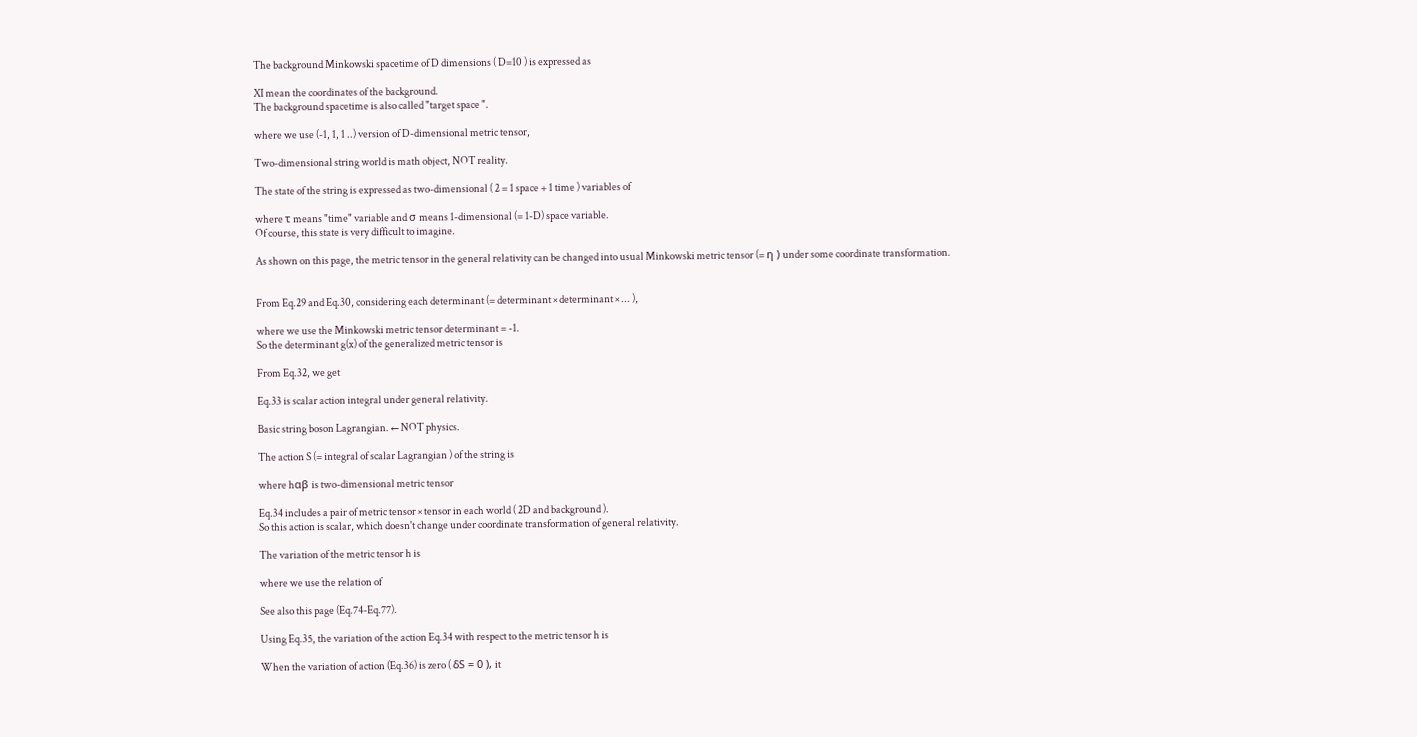The background Minkowski spacetime of D dimensions ( D=10 ) is expressed as

XI mean the coordinates of the background.
The background spacetime is also called "target space ".

where we use (-1, 1, 1 ..) version of D-dimensional metric tensor,

Two-dimensional string world is math object, NOT reality.

The state of the string is expressed as two-dimensional ( 2 = 1 space + 1 time ) variables of

where τ means "time" variable and σ means 1-dimensional (= 1-D) space variable.
Of course, this state is very difficult to imagine.

As shown on this page, the metric tensor in the general relativity can be changed into usual Minkowski metric tensor (= η ) under some coordinate transformation.


From Eq.29 and Eq.30, considering each determinant (= determinant × determinant × ... ),

where we use the Minkowski metric tensor determinant = -1.
So the determinant g(x) of the generalized metric tensor is

From Eq.32, we get

Eq.33 is scalar action integral under general relativity.

Basic string boson Lagrangian. ← NOT physics.

The action S (= integral of scalar Lagrangian ) of the string is

where hαβ is two-dimensional metric tensor

Eq.34 includes a pair of metric tensor × tensor in each world ( 2D and background ).
So this action is scalar, which doesn't change under coordinate transformation of general relativity.

The variation of the metric tensor h is

where we use the relation of

See also this page (Eq.74-Eq.77).

Using Eq.35, the variation of the action Eq.34 with respect to the metric tensor h is

When the variation of action (Eq.36) is zero ( δS = 0 ), it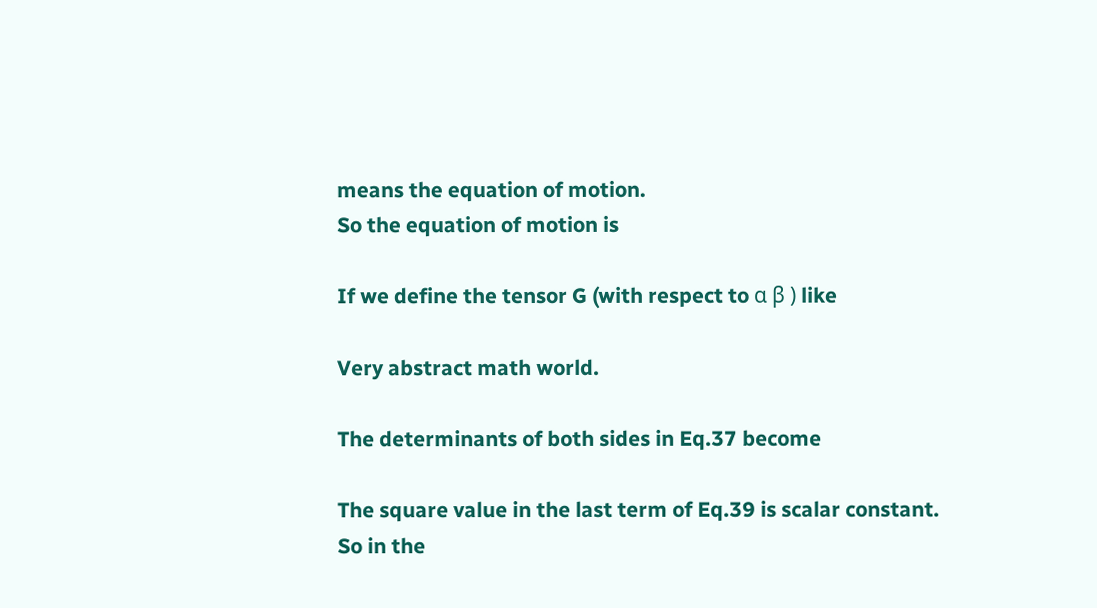means the equation of motion.
So the equation of motion is

If we define the tensor G (with respect to α β ) like

Very abstract math world.

The determinants of both sides in Eq.37 become

The square value in the last term of Eq.39 is scalar constant.
So in the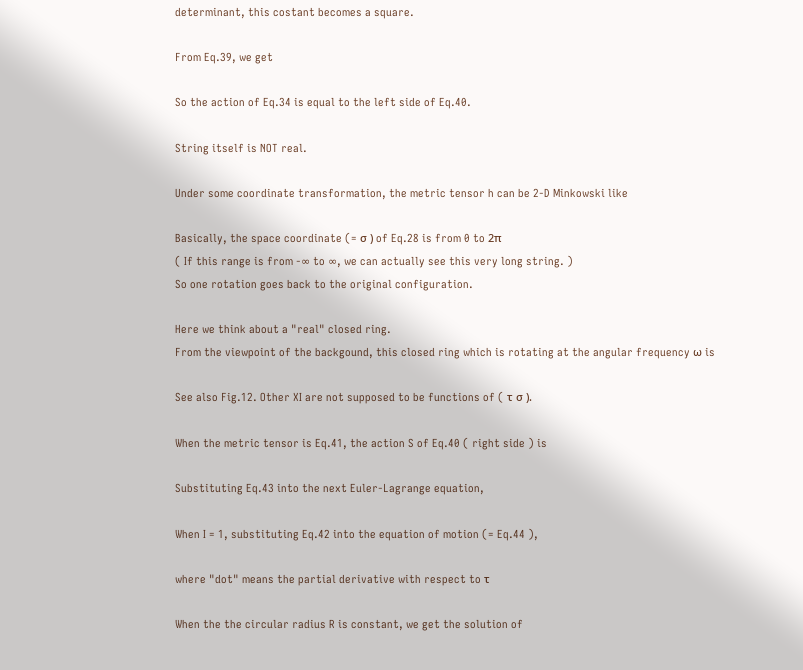determinant, this costant becomes a square.

From Eq.39, we get

So the action of Eq.34 is equal to the left side of Eq.40.

String itself is NOT real.

Under some coordinate transformation, the metric tensor h can be 2-D Minkowski like

Basically, the space coordinate (= σ ) of Eq.28 is from 0 to 2π
( If this range is from -∞ to ∞, we can actually see this very long string. )
So one rotation goes back to the original configuration.

Here we think about a "real" closed ring.
From the viewpoint of the backgound, this closed ring which is rotating at the angular frequency ω is

See also Fig.12. Other XI are not supposed to be functions of ( τ σ ).

When the metric tensor is Eq.41, the action S of Eq.40 ( right side ) is

Substituting Eq.43 into the next Euler-Lagrange equation,

When I = 1, substituting Eq.42 into the equation of motion (= Eq.44 ),

where "dot" means the partial derivative with respect to τ

When the the circular radius R is constant, we get the solution of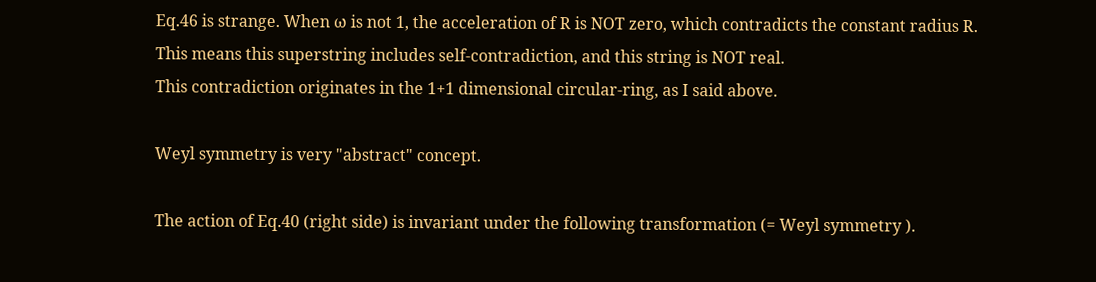Eq.46 is strange. When ω is not 1, the acceleration of R is NOT zero, which contradicts the constant radius R.
This means this superstring includes self-contradiction, and this string is NOT real.
This contradiction originates in the 1+1 dimensional circular-ring, as I said above.

Weyl symmetry is very "abstract" concept.

The action of Eq.40 (right side) is invariant under the following transformation (= Weyl symmetry ).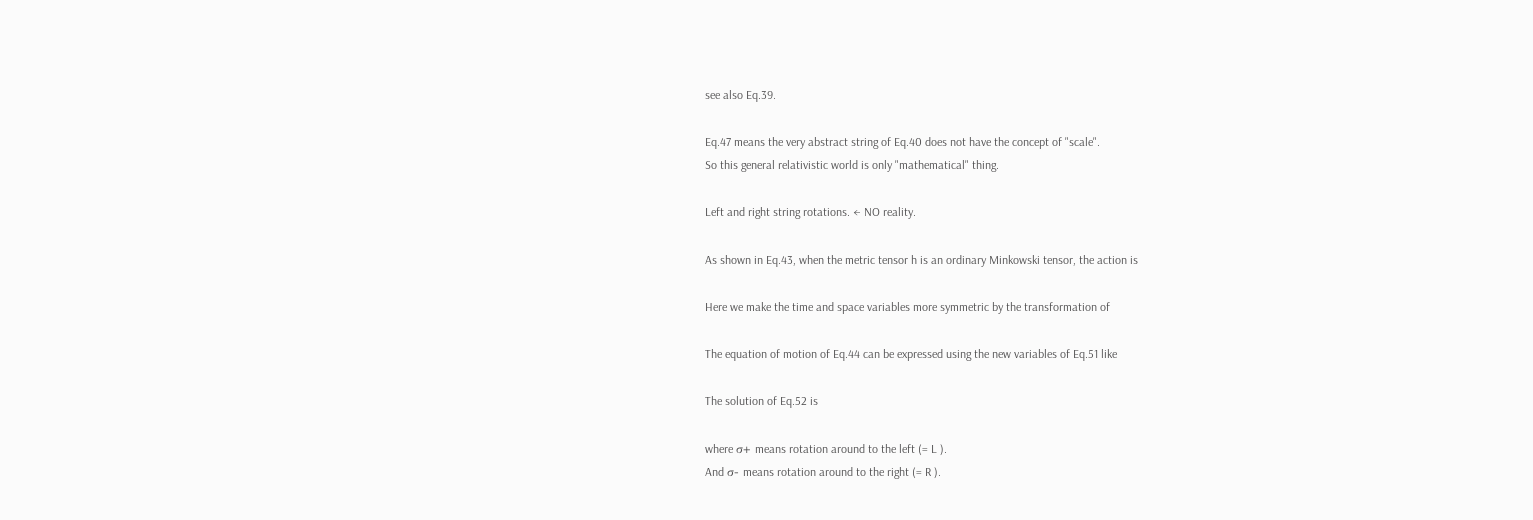see also Eq.39.

Eq.47 means the very abstract string of Eq.40 does not have the concept of "scale".
So this general relativistic world is only "mathematical" thing.

Left and right string rotations. ← NO reality.

As shown in Eq.43, when the metric tensor h is an ordinary Minkowski tensor, the action is

Here we make the time and space variables more symmetric by the transformation of

The equation of motion of Eq.44 can be expressed using the new variables of Eq.51 like

The solution of Eq.52 is

where σ+ means rotation around to the left (= L ).
And σ- means rotation around to the right (= R ).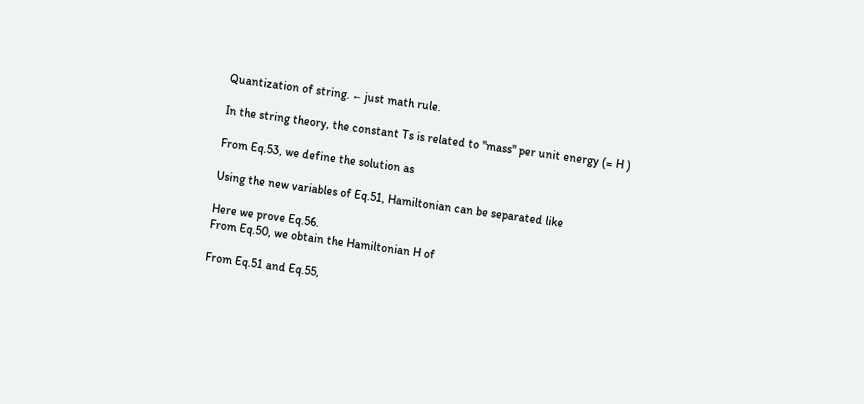Quantization of string. ← just math rule.

In the string theory, the constant Ts is related to "mass" per unit energy (= H )

From Eq.53, we define the solution as

Using the new variables of Eq.51, Hamiltonian can be separated like

Here we prove Eq.56.
From Eq.50, we obtain the Hamiltonian H of

From Eq.51 and Eq.55,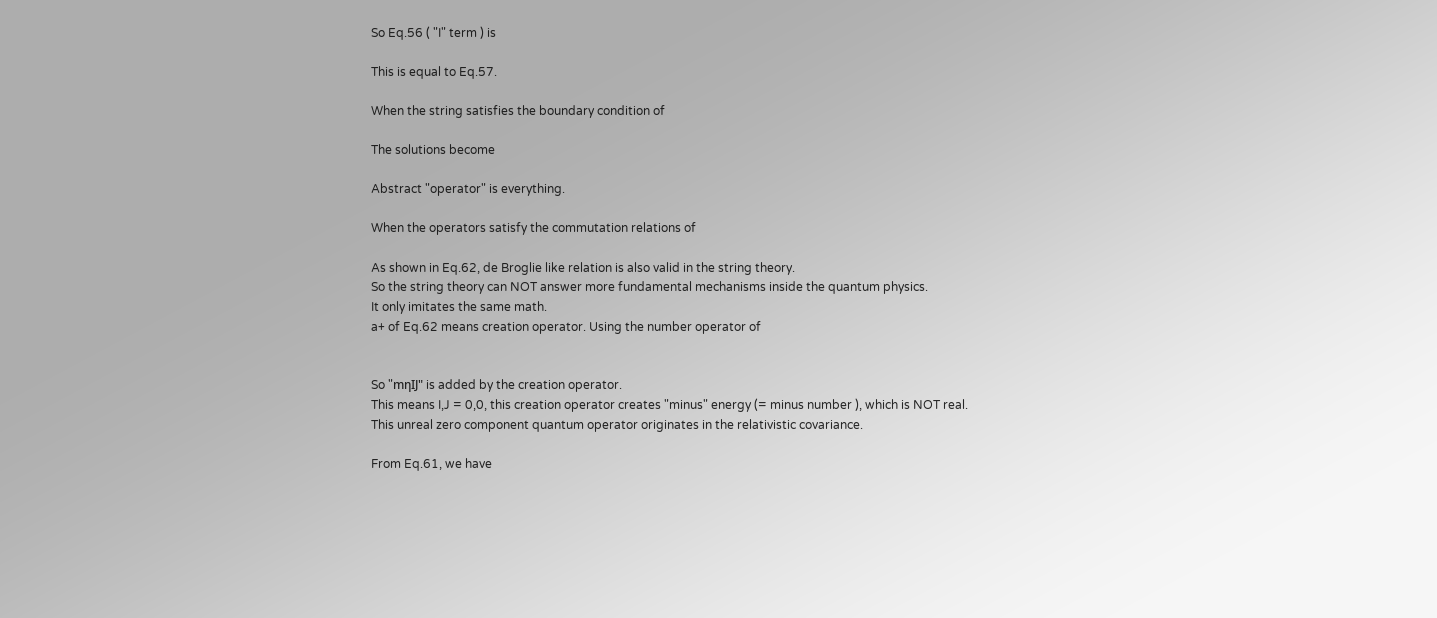So Eq.56 ( "I" term ) is

This is equal to Eq.57.

When the string satisfies the boundary condition of

The solutions become

Abstract "operator" is everything.

When the operators satisfy the commutation relations of

As shown in Eq.62, de Broglie like relation is also valid in the string theory.
So the string theory can NOT answer more fundamental mechanisms inside the quantum physics.
It only imitates the same math.
a+ of Eq.62 means creation operator. Using the number operator of


So "mηIJ" is added by the creation operator.
This means I,J = 0,0, this creation operator creates "minus" energy (= minus number ), which is NOT real.
This unreal zero component quantum operator originates in the relativistic covariance.

From Eq.61, we have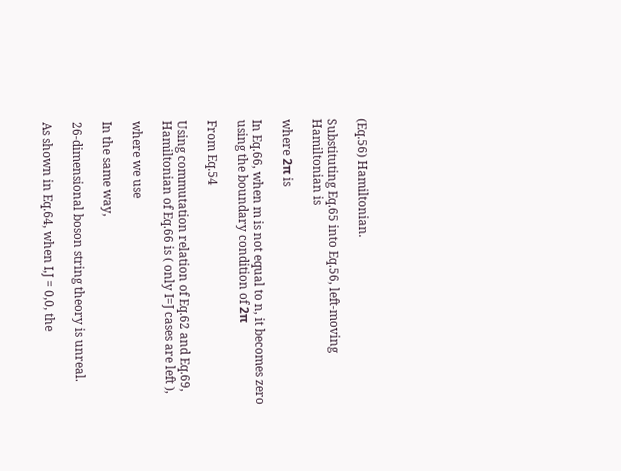(Eq.56) Hamiltonian.

Substituting Eq.65 into Eq.56, left-moving Hamiltonian is

where 2π is

In Eq.66, when m is not equal to n, it becomes zero using the boundary condition of 2π

From Eq.54

Using commutation relation of Eq.62 and Eq.69, Hamiltonian of Eq.66 is ( only I=J cases are left ),

where we use

In the same way,

26-dimensional boson string theory is unreal.

As shown in Eq.64, when I,J = 0,0, the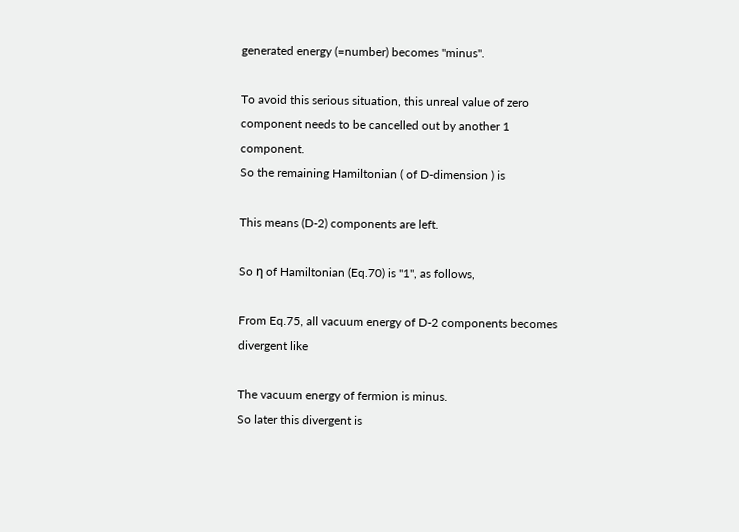generated energy (=number) becomes "minus".

To avoid this serious situation, this unreal value of zero component needs to be cancelled out by another 1 component.
So the remaining Hamiltonian ( of D-dimension ) is

This means (D-2) components are left.

So η of Hamiltonian (Eq.70) is "1", as follows,

From Eq.75, all vacuum energy of D-2 components becomes divergent like

The vacuum energy of fermion is minus.
So later this divergent is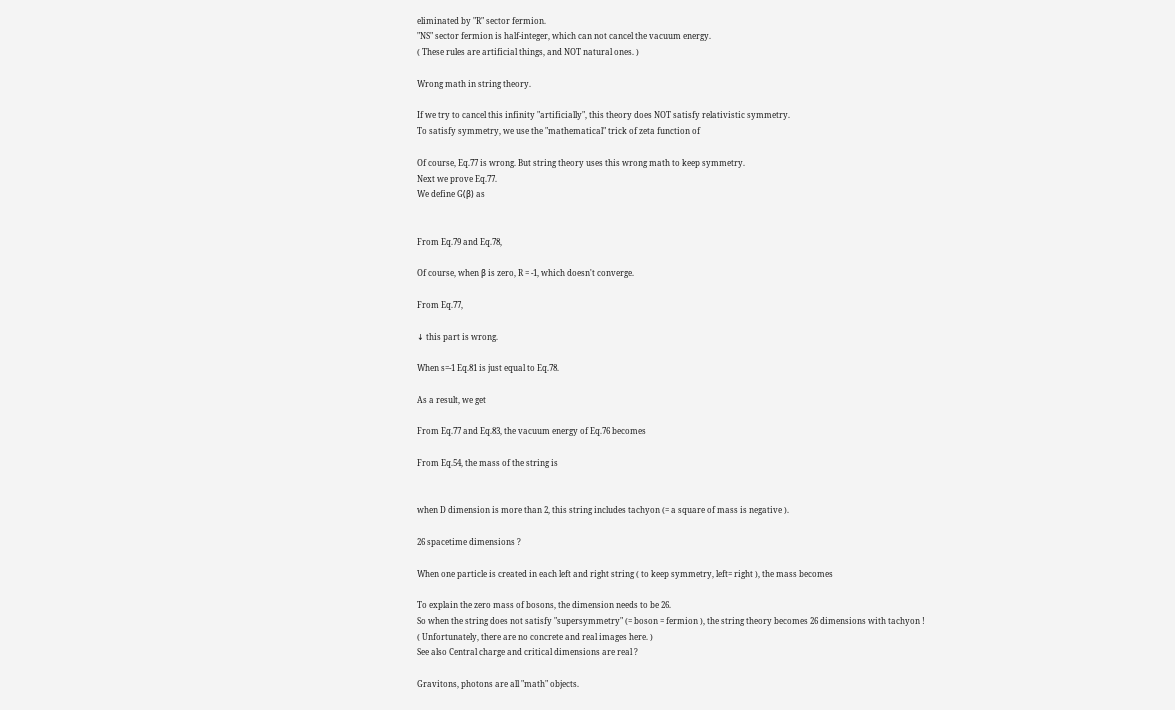eliminated by "R" sector fermion.
"NS" sector fermion is half-integer, which can not cancel the vacuum energy.
( These rules are artificial things, and NOT natural ones. )

Wrong math in string theory.

If we try to cancel this infinity "artificially", this theory does NOT satisfy relativistic symmetry.
To satisfy symmetry, we use the "mathematical" trick of zeta function of

Of course, Eq.77 is wrong. But string theory uses this wrong math to keep symmetry.
Next we prove Eq.77.
We define G(β) as


From Eq.79 and Eq.78,

Of course, when β is zero, R = -1, which doesn't converge.

From Eq.77,

↓ this part is wrong.

When s=-1 Eq.81 is just equal to Eq.78.

As a result, we get

From Eq.77 and Eq.83, the vacuum energy of Eq.76 becomes

From Eq.54, the mass of the string is


when D dimension is more than 2, this string includes tachyon (= a square of mass is negative ).

26 spacetime dimensions ?

When one particle is created in each left and right string ( to keep symmetry, left= right ), the mass becomes

To explain the zero mass of bosons, the dimension needs to be 26.
So when the string does not satisfy "supersymmetry" (= boson = fermion ), the string theory becomes 26 dimensions with tachyon !
( Unfortunately, there are no concrete and real images here. )
See also Central charge and critical dimensions are real ?

Gravitons, photons are all "math" objects.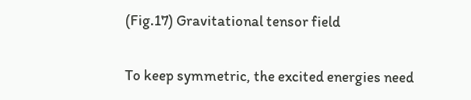(Fig.17) Gravitational tensor field

To keep symmetric, the excited energies need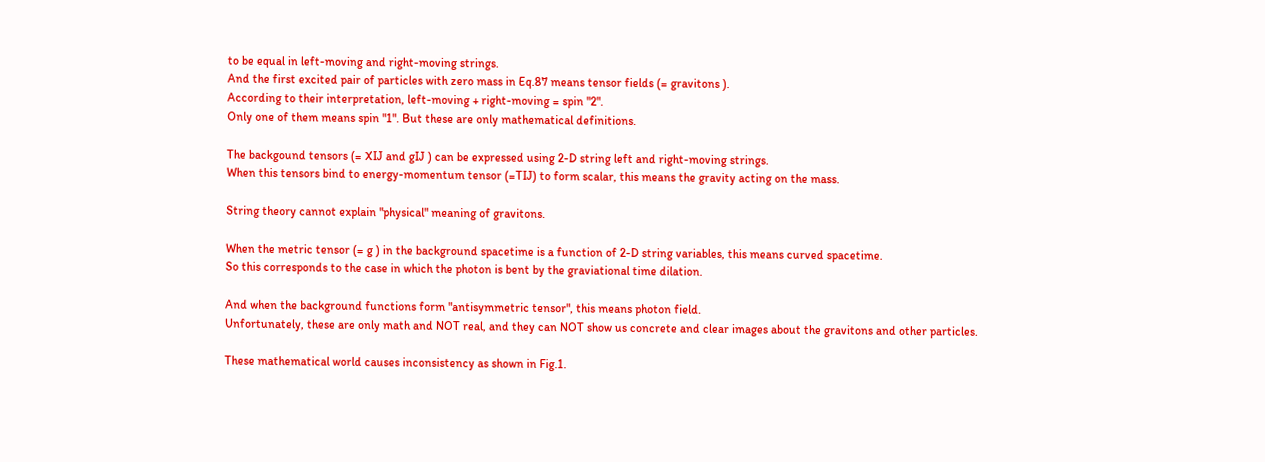to be equal in left-moving and right-moving strings.
And the first excited pair of particles with zero mass in Eq.87 means tensor fields (= gravitons ).
According to their interpretation, left-moving + right-moving = spin "2".
Only one of them means spin "1". But these are only mathematical definitions.

The backgound tensors (= XIJ and gIJ ) can be expressed using 2-D string left and right-moving strings.
When this tensors bind to energy-momentum tensor (=TIJ) to form scalar, this means the gravity acting on the mass.

String theory cannot explain "physical" meaning of gravitons.

When the metric tensor (= g ) in the background spacetime is a function of 2-D string variables, this means curved spacetime.
So this corresponds to the case in which the photon is bent by the graviational time dilation.

And when the background functions form "antisymmetric tensor", this means photon field.
Unfortunately, these are only math and NOT real, and they can NOT show us concrete and clear images about the gravitons and other particles.

These mathematical world causes inconsistency as shown in Fig.1.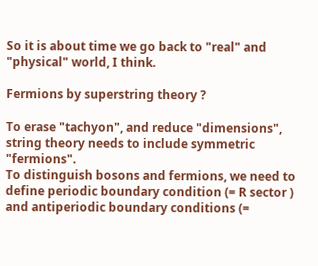So it is about time we go back to "real" and "physical" world, I think.

Fermions by superstring theory ?

To erase "tachyon", and reduce "dimensions", string theory needs to include symmetric "fermions".
To distinguish bosons and fermions, we need to define periodic boundary condition (= R sector ) and antiperiodic boundary conditions (=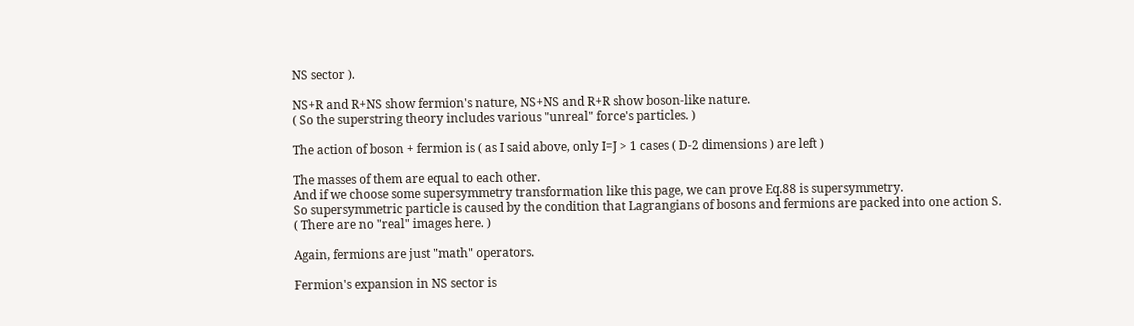NS sector ).

NS+R and R+NS show fermion's nature, NS+NS and R+R show boson-like nature.
( So the superstring theory includes various "unreal" force's particles. )

The action of boson + fermion is ( as I said above, only I=J > 1 cases ( D-2 dimensions ) are left )

The masses of them are equal to each other.
And if we choose some supersymmetry transformation like this page, we can prove Eq.88 is supersymmetry.
So supersymmetric particle is caused by the condition that Lagrangians of bosons and fermions are packed into one action S.
( There are no "real" images here. )

Again, fermions are just "math" operators.

Fermion's expansion in NS sector is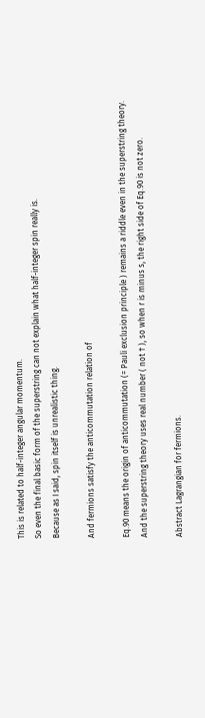This is related to half-integer angular momentum.
So even the final basic form of the superstring can not explain what half-integer spin really is.
Because as I said, spin itself is unrealistic thing.

And fermions satisfy the anticommutation relation of

Eq.90 means the origin of anticommutation (= Pauli exclusion principle ) remains a riddle even in the superstring theory.
And the superstring theory uses real number ( not † ), so when r is minus s, the right side of Eq.90 is not zero.

Abstract Lagrangian for fermions.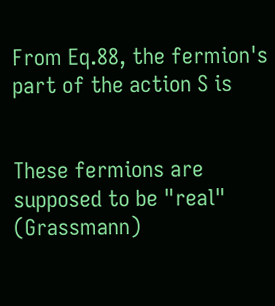From Eq.88, the fermion's part of the action S is


These fermions are supposed to be "real" (Grassmann)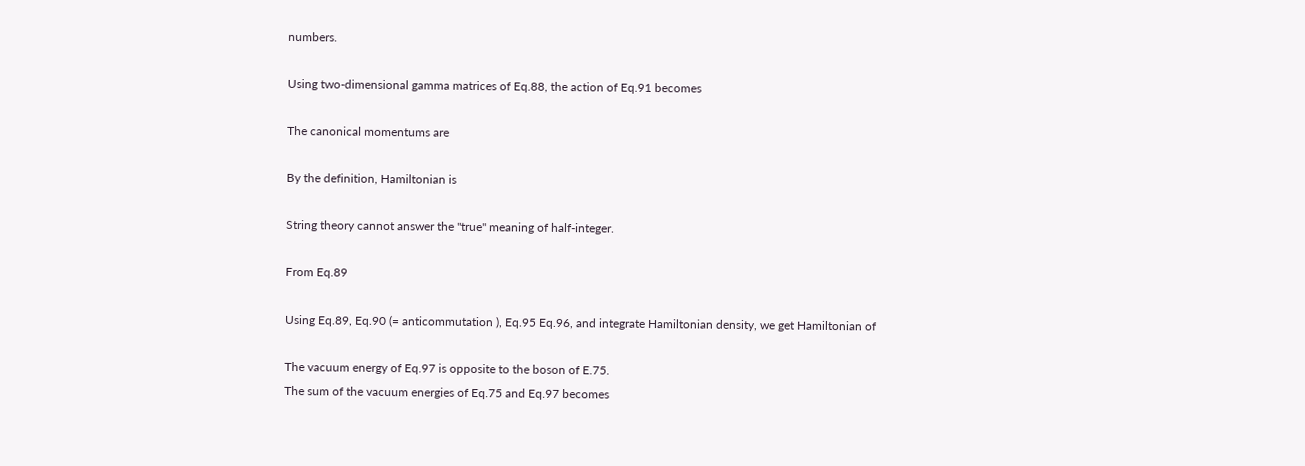numbers.

Using two-dimensional gamma matrices of Eq.88, the action of Eq.91 becomes

The canonical momentums are

By the definition, Hamiltonian is

String theory cannot answer the "true" meaning of half-integer.

From Eq.89

Using Eq.89, Eq.90 (= anticommutation ), Eq.95 Eq.96, and integrate Hamiltonian density, we get Hamiltonian of

The vacuum energy of Eq.97 is opposite to the boson of E.75.
The sum of the vacuum energies of Eq.75 and Eq.97 becomes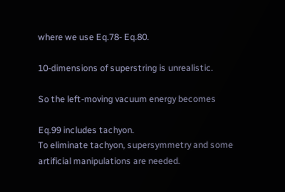where we use Eq.78- Eq.80.

10-dimensions of superstring is unrealistic.

So the left-moving vacuum energy becomes

Eq.99 includes tachyon.
To eliminate tachyon, supersymmetry and some artificial manipulations are needed.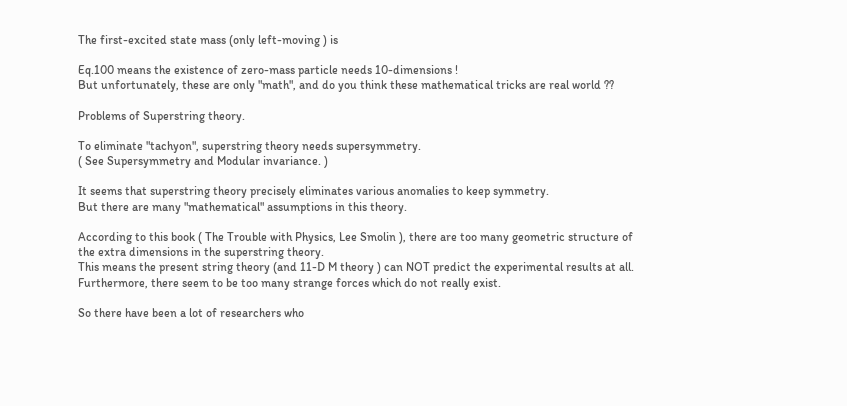The first-excited state mass (only left-moving ) is

Eq.100 means the existence of zero-mass particle needs 10-dimensions !
But unfortunately, these are only "math", and do you think these mathematical tricks are real world ??

Problems of Superstring theory.

To eliminate "tachyon", superstring theory needs supersymmetry.
( See Supersymmetry and Modular invariance. )

It seems that superstring theory precisely eliminates various anomalies to keep symmetry.
But there are many "mathematical" assumptions in this theory.

According to this book ( The Trouble with Physics, Lee Smolin ), there are too many geometric structure of the extra dimensions in the superstring theory.
This means the present string theory (and 11-D M theory ) can NOT predict the experimental results at all.
Furthermore, there seem to be too many strange forces which do not really exist.

So there have been a lot of researchers who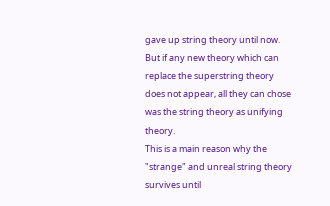gave up string theory until now.
But if any new theory which can replace the superstring theory does not appear, all they can chose was the string theory as unifying theory.
This is a main reason why the "strange" and unreal string theory survives until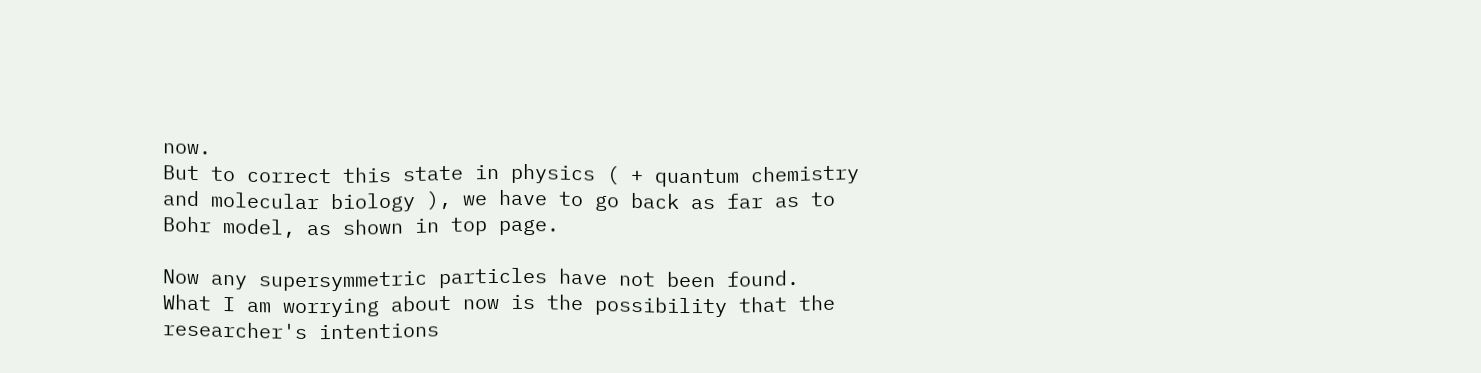now.
But to correct this state in physics ( + quantum chemistry and molecular biology ), we have to go back as far as to Bohr model, as shown in top page.

Now any supersymmetric particles have not been found.
What I am worrying about now is the possibility that the researcher's intentions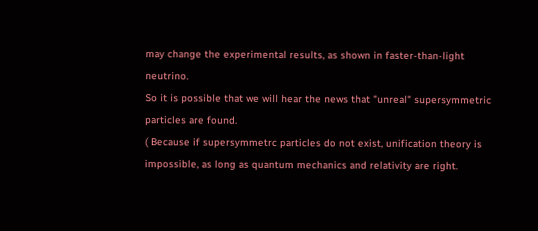may change the experimental results, as shown in faster-than-light neutrino.
So it is possible that we will hear the news that "unreal" supersymmetric particles are found.
( Because if supersymmetrc particles do not exist, unification theory is impossible, as long as quantum mechanics and relativity are right.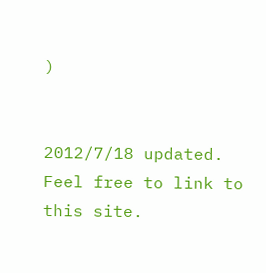)


2012/7/18 updated. Feel free to link to this site.